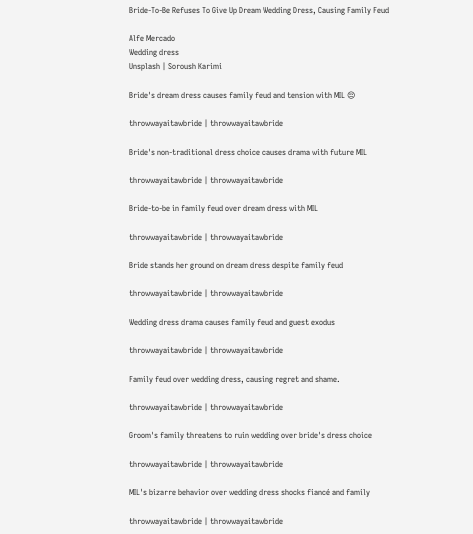Bride-To-Be Refuses To Give Up Dream Wedding Dress, Causing Family Feud

Alfe Mercado
Wedding dress
Unsplash | Soroush Karimi

Bride's dream dress causes family feud and tension with MIL 😔

throwwayaitawbride | throwwayaitawbride

Bride's non-traditional dress choice causes drama with future MIL

throwwayaitawbride | throwwayaitawbride

Bride-to-be in family feud over dream dress with MIL

throwwayaitawbride | throwwayaitawbride

Bride stands her ground on dream dress despite family feud

throwwayaitawbride | throwwayaitawbride

Wedding dress drama causes family feud and guest exodus

throwwayaitawbride | throwwayaitawbride

Family feud over wedding dress, causing regret and shame.

throwwayaitawbride | throwwayaitawbride

Groom's family threatens to ruin wedding over bride's dress choice

throwwayaitawbride | throwwayaitawbride

MIL's bizarre behavior over wedding dress shocks fiancé and family

throwwayaitawbride | throwwayaitawbride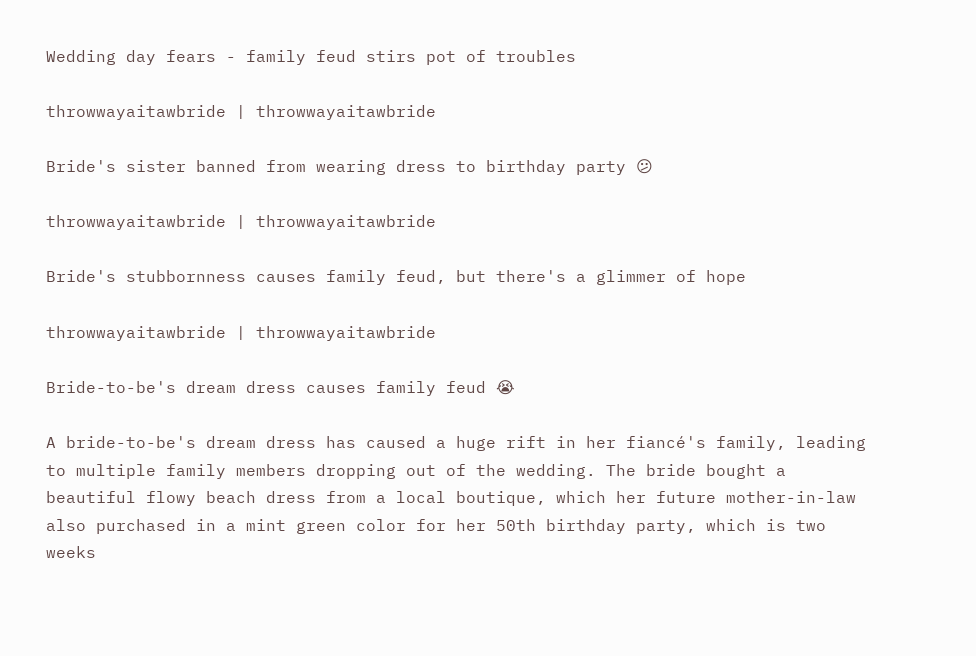Wedding day fears - family feud stirs pot of troubles

throwwayaitawbride | throwwayaitawbride

Bride's sister banned from wearing dress to birthday party 😕

throwwayaitawbride | throwwayaitawbride

Bride's stubbornness causes family feud, but there's a glimmer of hope

throwwayaitawbride | throwwayaitawbride

Bride-to-be's dream dress causes family feud 😭

A bride-to-be's dream dress has caused a huge rift in her fiancé's family, leading to multiple family members dropping out of the wedding. The bride bought a beautiful flowy beach dress from a local boutique, which her future mother-in-law also purchased in a mint green color for her 50th birthday party, which is two weeks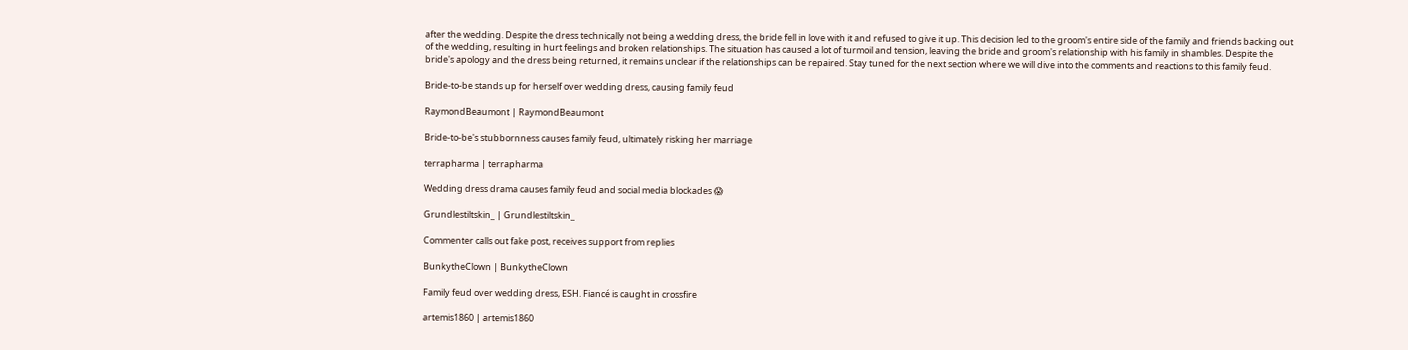after the wedding. Despite the dress technically not being a wedding dress, the bride fell in love with it and refused to give it up. This decision led to the groom's entire side of the family and friends backing out of the wedding, resulting in hurt feelings and broken relationships. The situation has caused a lot of turmoil and tension, leaving the bride and groom's relationship with his family in shambles. Despite the bride's apology and the dress being returned, it remains unclear if the relationships can be repaired. Stay tuned for the next section where we will dive into the comments and reactions to this family feud.

Bride-to-be stands up for herself over wedding dress, causing family feud

RaymondBeaumont | RaymondBeaumont

Bride-to-be's stubbornness causes family feud, ultimately risking her marriage

terrapharma | terrapharma

Wedding dress drama causes family feud and social media blockades 😱

Grundlestiltskin_ | Grundlestiltskin_

Commenter calls out fake post, receives support from replies

BunkytheClown | BunkytheClown

Family feud over wedding dress, ESH. Fiancé is caught in crossfire

artemis1860 | artemis1860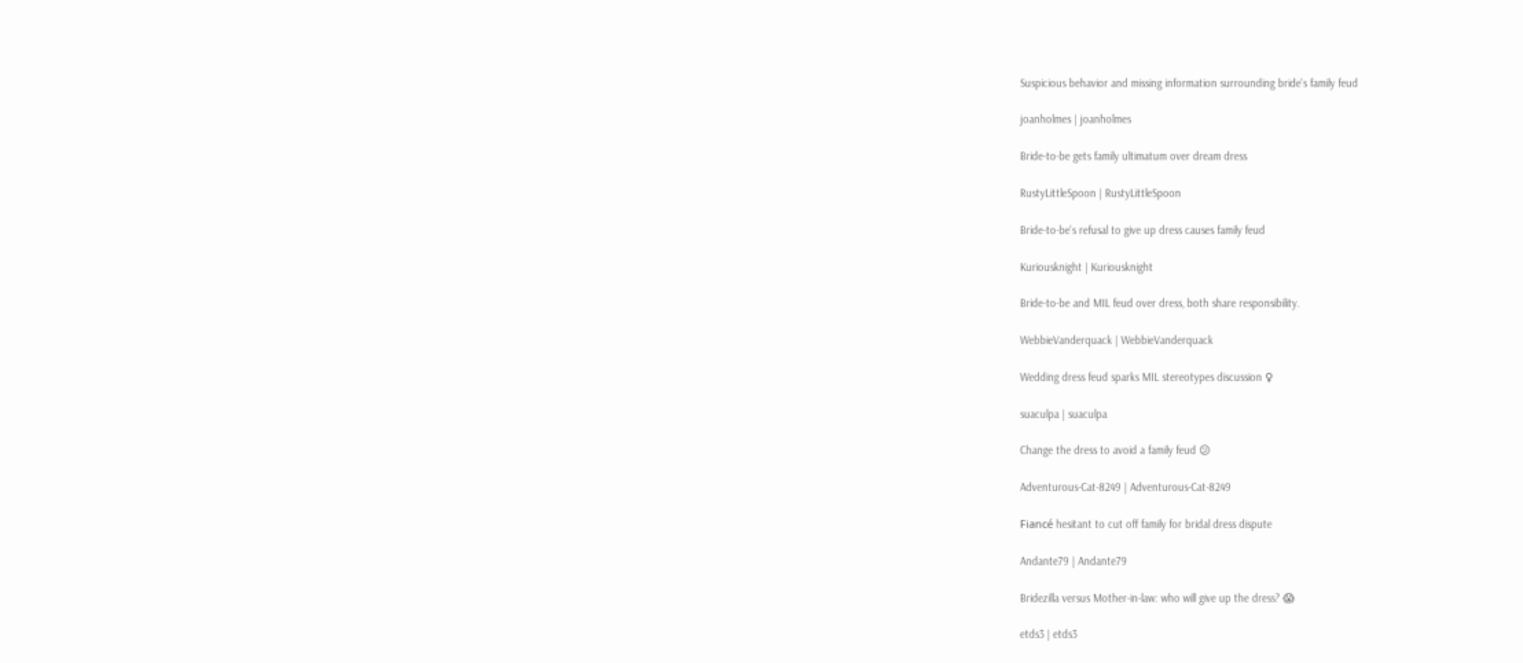Suspicious behavior and missing information surrounding bride's family feud

joanholmes | joanholmes

Bride-to-be gets family ultimatum over dream dress

RustyLittleSpoon | RustyLittleSpoon

Bride-to-be's refusal to give up dress causes family feud

Kuriousknight | Kuriousknight

Bride-to-be and MIL feud over dress, both share responsibility.

WebbieVanderquack | WebbieVanderquack

Wedding dress feud sparks MIL stereotypes discussion ♀

suaculpa | suaculpa

Change the dress to avoid a family feud 😕

Adventurous-Cat-8249 | Adventurous-Cat-8249

Fiancé hesitant to cut off family for bridal dress dispute

Andante79 | Andante79

Bridezilla versus Mother-in-law: who will give up the dress? 😱

etds3 | etds3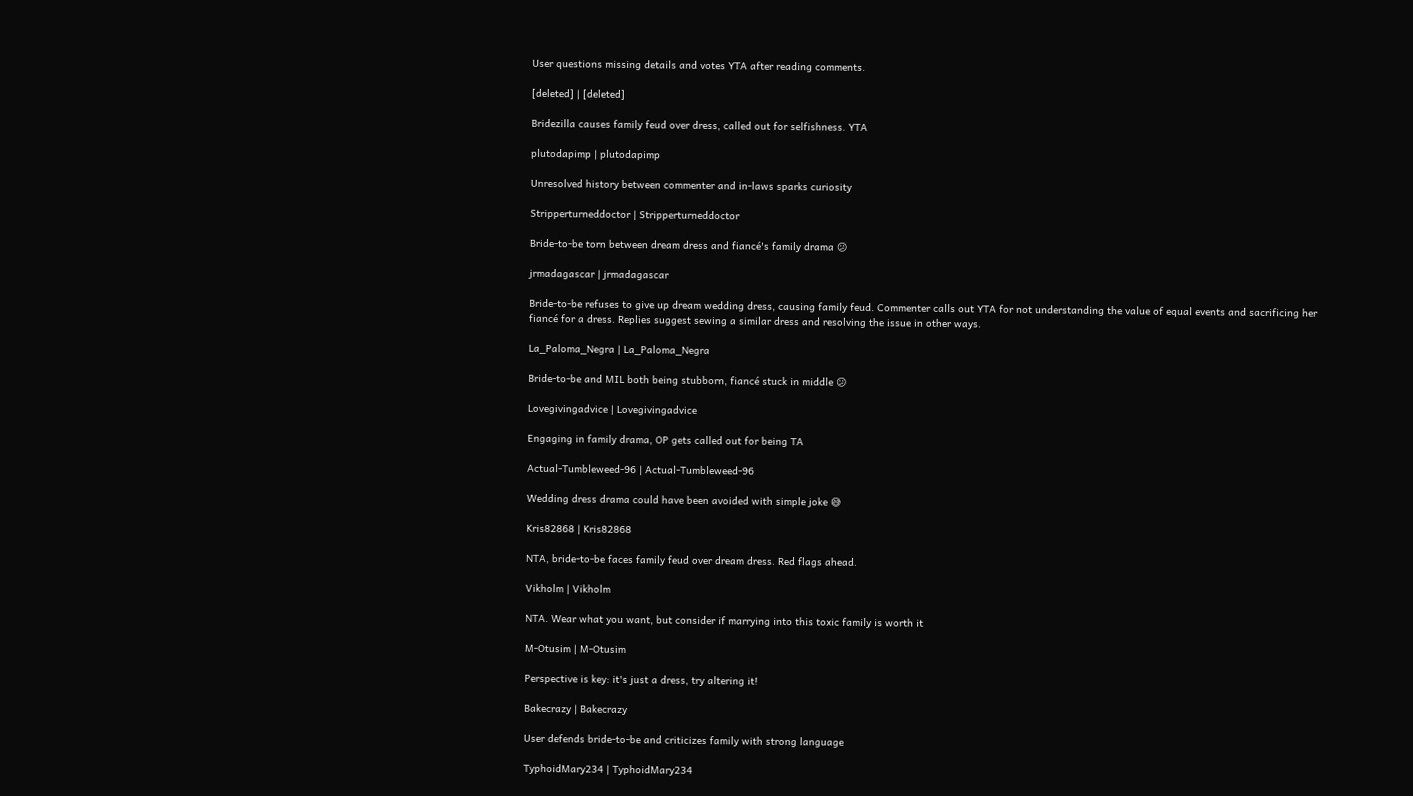User questions missing details and votes YTA after reading comments.

[deleted] | [deleted]

Bridezilla causes family feud over dress, called out for selfishness. YTA

plutodapimp | plutodapimp

Unresolved history between commenter and in-laws sparks curiosity

Stripperturneddoctor | Stripperturneddoctor

Bride-to-be torn between dream dress and fiancé's family drama 😕

jrmadagascar | jrmadagascar

Bride-to-be refuses to give up dream wedding dress, causing family feud. Commenter calls out YTA for not understanding the value of equal events and sacrificing her fiancé for a dress. Replies suggest sewing a similar dress and resolving the issue in other ways.

La_Paloma_Negra | La_Paloma_Negra

Bride-to-be and MIL both being stubborn, fiancé stuck in middle 😕

Lovegivingadvice | Lovegivingadvice

Engaging in family drama, OP gets called out for being TA

Actual-Tumbleweed-96 | Actual-Tumbleweed-96

Wedding dress drama could have been avoided with simple joke 😅

Kris82868 | Kris82868

NTA, bride-to-be faces family feud over dream dress. Red flags ahead.

Vikholm | Vikholm

NTA. Wear what you want, but consider if marrying into this toxic family is worth it

M-Otusim | M-Otusim

Perspective is key: it's just a dress, try altering it!

Bakecrazy | Bakecrazy

User defends bride-to-be and criticizes family with strong language

TyphoidMary234 | TyphoidMary234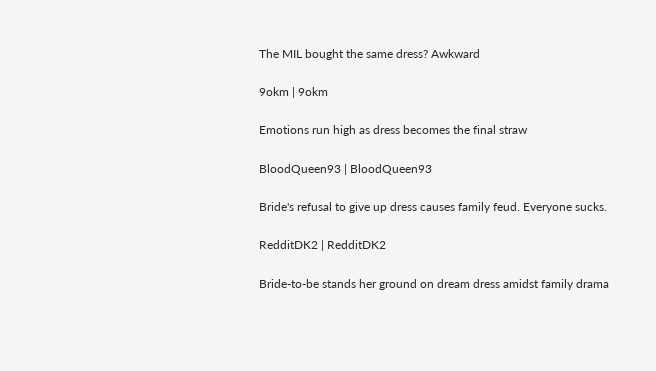The MIL bought the same dress? Awkward

9okm | 9okm

Emotions run high as dress becomes the final straw

BloodQueen93 | BloodQueen93

Bride's refusal to give up dress causes family feud. Everyone sucks.

RedditDK2 | RedditDK2

Bride-to-be stands her ground on dream dress amidst family drama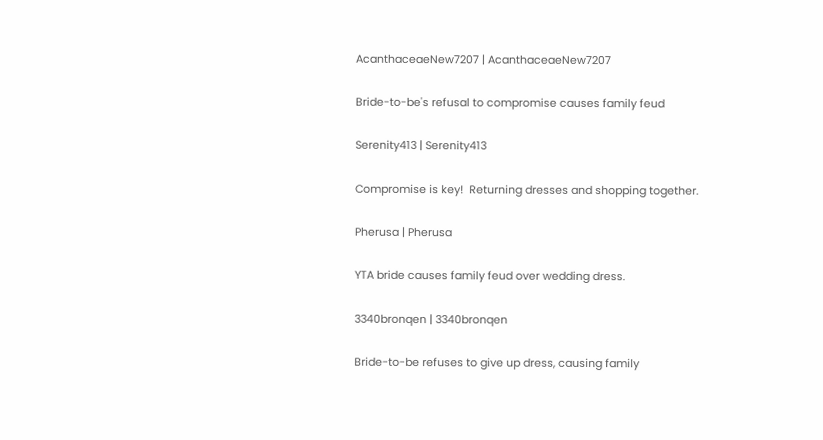AcanthaceaeNew7207 | AcanthaceaeNew7207

Bride-to-be's refusal to compromise causes family feud

Serenity413 | Serenity413

Compromise is key!  Returning dresses and shopping together.

Pherusa | Pherusa

YTA bride causes family feud over wedding dress.

3340bronqen | 3340bronqen

Bride-to-be refuses to give up dress, causing family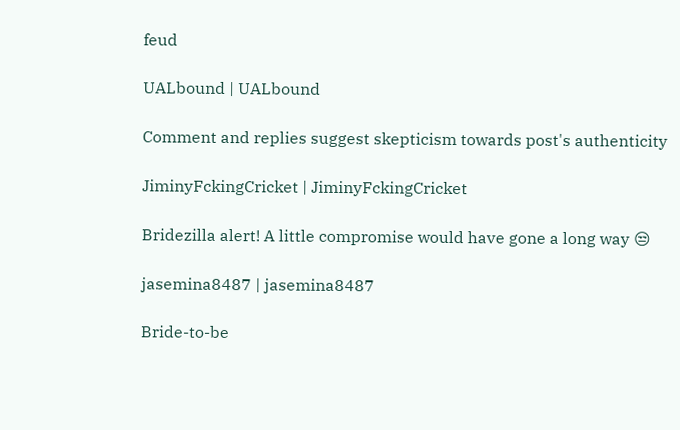feud

UALbound | UALbound

Comment and replies suggest skepticism towards post's authenticity

JiminyFckingCricket | JiminyFckingCricket

Bridezilla alert! A little compromise would have gone a long way 😒

jasemina8487 | jasemina8487

Bride-to-be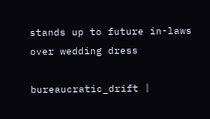stands up to future in-laws over wedding dress

bureaucratic_drift |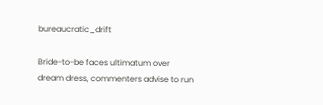bureaucratic_drift

Bride-to-be faces ultimatum over dream dress, commenters advise to run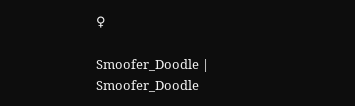♀

Smoofer_Doodle | Smoofer_Doodle